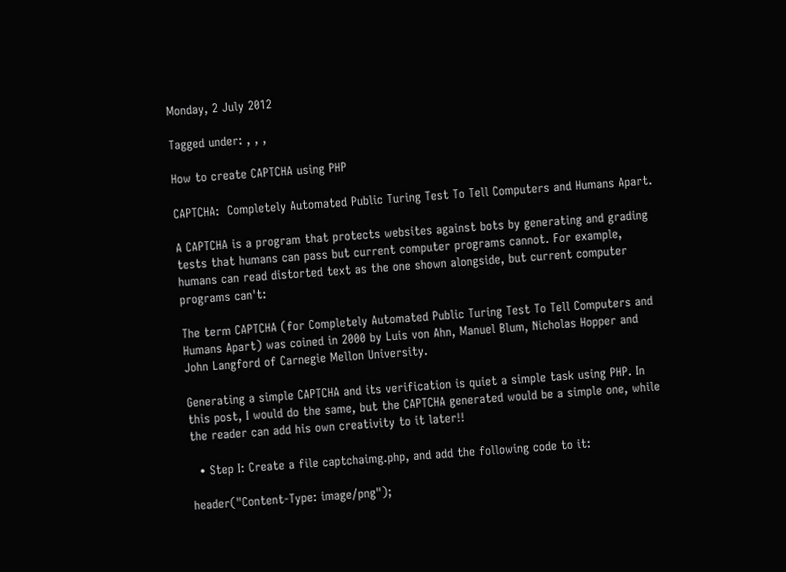Monday, 2 July 2012

Tagged under: , , ,

How to create CAPTCHA using PHP

CAPTCHA:  Completely Automated Public Turing Test To Tell Computers and Humans Apart.

A CAPTCHA is a program that protects websites against bots by generating and grading tests that humans can pass but current computer programs cannot. For example, humans can read distorted text as the one shown alongside, but current computer programs can't:

The term CAPTCHA (for Completely Automated Public Turing Test To Tell Computers and Humans Apart) was coined in 2000 by Luis von Ahn, Manuel Blum, Nicholas Hopper and John Langford of Carnegie Mellon University.

Generating a simple CAPTCHA and its verification is quiet a simple task using PHP. In this post, I would do the same, but the CAPTCHA generated would be a simple one, while the reader can add his own creativity to it later!!

  • Step I: Create a file captchaimg.php, and add the following code to it:

header("Content-Type: image/png");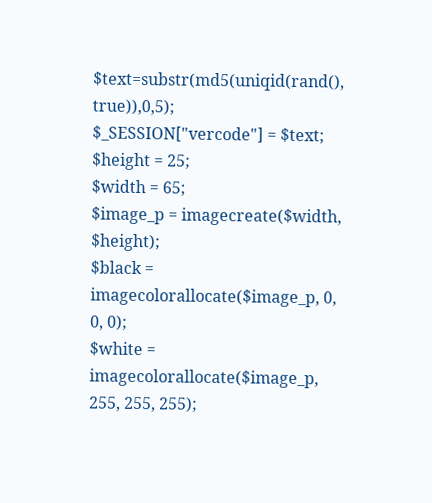$text=substr(md5(uniqid(rand(), true)),0,5);
$_SESSION["vercode"] = $text;
$height = 25;
$width = 65;
$image_p = imagecreate($width, $height);
$black = imagecolorallocate($image_p, 0, 0, 0);
$white = imagecolorallocate($image_p, 255, 255, 255);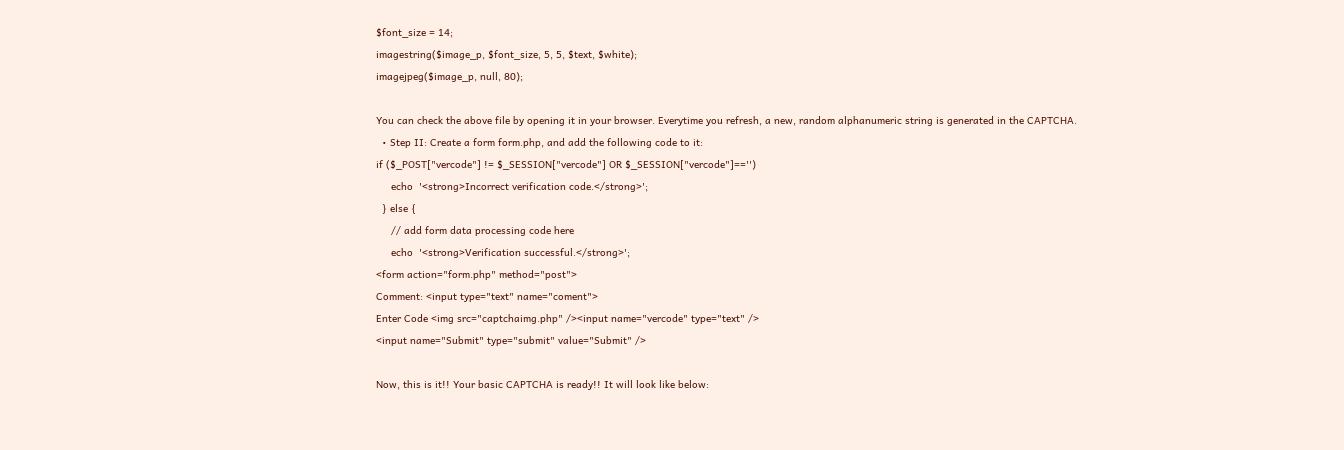$font_size = 14;
imagestring($image_p, $font_size, 5, 5, $text, $white);
imagejpeg($image_p, null, 80);

You can check the above file by opening it in your browser. Everytime you refresh, a new, random alphanumeric string is generated in the CAPTCHA.
  • Step II: Create a form form.php, and add the following code to it:
if ($_POST["vercode"] != $_SESSION["vercode"] OR $_SESSION["vercode"]=='')
     echo  '<strong>Incorrect verification code.</strong>';
  } else {
     // add form data processing code here
     echo  '<strong>Verification successful.</strong>';
<form action="form.php" method="post">
Comment: <input type="text" name="coment">
Enter Code <img src="captchaimg.php" /><input name="vercode" type="text" />
<input name="Submit" type="submit" value="Submit" />

Now, this is it!! Your basic CAPTCHA is ready!! It will look like below: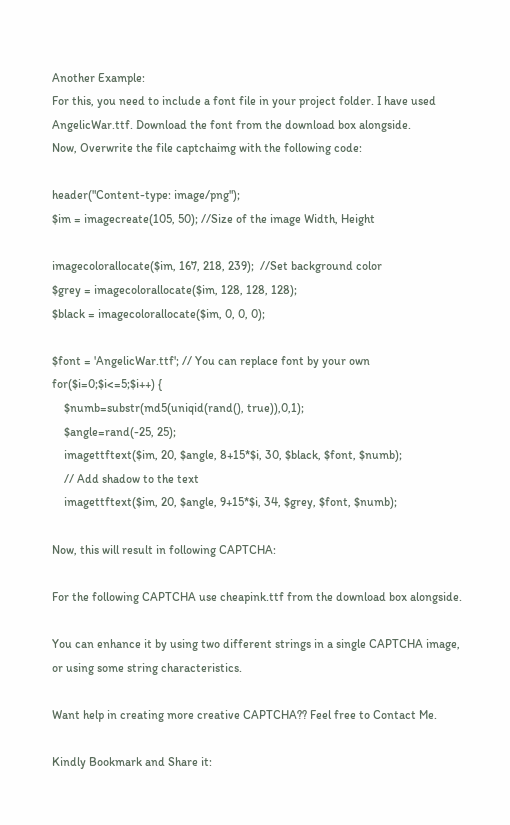Another Example:
For this, you need to include a font file in your project folder. I have used AngelicWar.ttf. Download the font from the download box alongside.
Now, Overwrite the file captchaimg with the following code:

header("Content-type: image/png");
$im = imagecreate(105, 50); //Size of the image Width, Height

imagecolorallocate($im, 167, 218, 239);  //Set background color
$grey = imagecolorallocate($im, 128, 128, 128);
$black = imagecolorallocate($im, 0, 0, 0);

$font = 'AngelicWar.ttf'; // You can replace font by your own
for($i=0;$i<=5;$i++) {
    $numb=substr(md5(uniqid(rand(), true)),0,1);
    $angle=rand(-25, 25);
    imagettftext($im, 20, $angle, 8+15*$i, 30, $black, $font, $numb);
    // Add shadow to the text
    imagettftext($im, 20, $angle, 9+15*$i, 34, $grey, $font, $numb);

Now, this will result in following CAPTCHA:

For the following CAPTCHA use cheapink.ttf from the download box alongside.

You can enhance it by using two different strings in a single CAPTCHA image, or using some string characteristics.

Want help in creating more creative CAPTCHA?? Feel free to Contact Me.

Kindly Bookmark and Share it: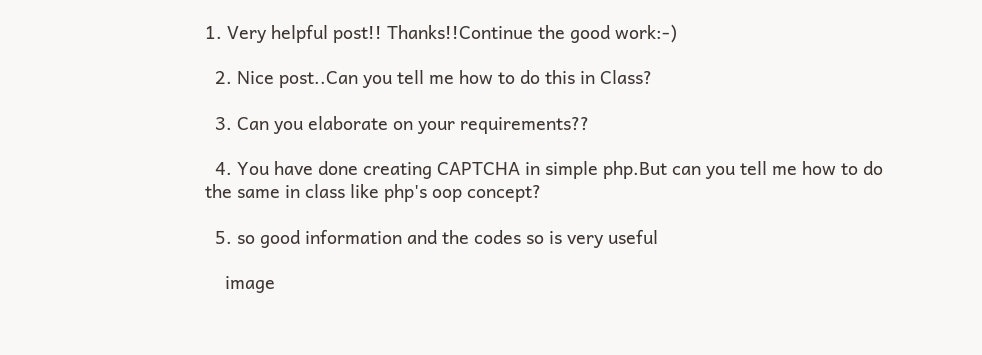1. Very helpful post!! Thanks!!Continue the good work:-)

  2. Nice post..Can you tell me how to do this in Class?

  3. Can you elaborate on your requirements??

  4. You have done creating CAPTCHA in simple php.But can you tell me how to do the same in class like php's oop concept?

  5. so good information and the codes so is very useful

    image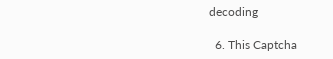decoding

  6. This Captcha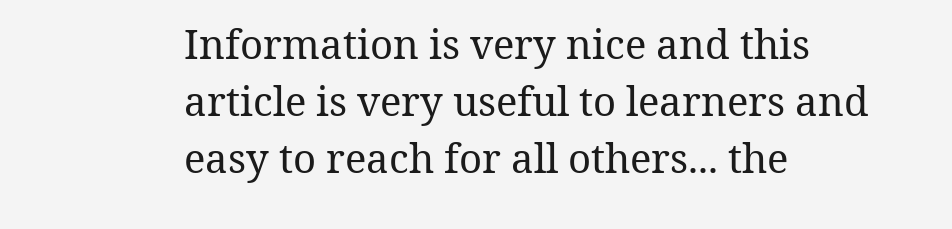Information is very nice and this article is very useful to learners and easy to reach for all others... the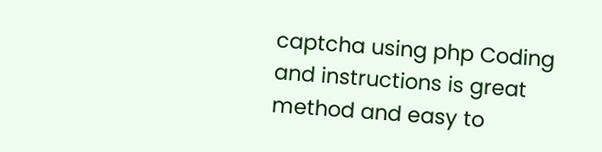captcha using php Coding and instructions is great method and easy to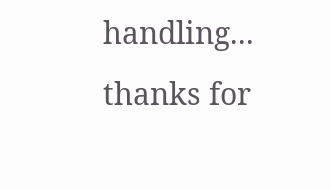handling... thanks for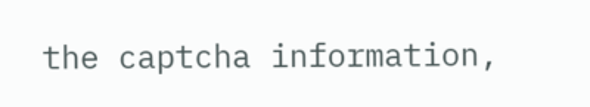the captcha information,